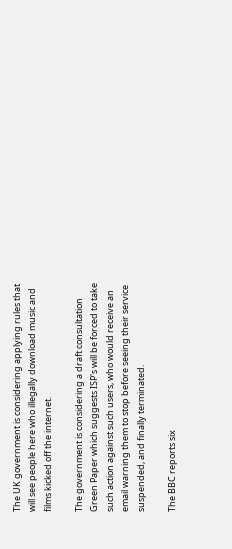The UK government is considering applying rules that will see people here who illegally download music and films kicked off the internet.

The government is considering a draft consultation Green Paper which suggests ISP's will be forced to take such action against such users, who would receive an email warning them to stop before seeing their service suspended, and finally terminated.

The BBC reports six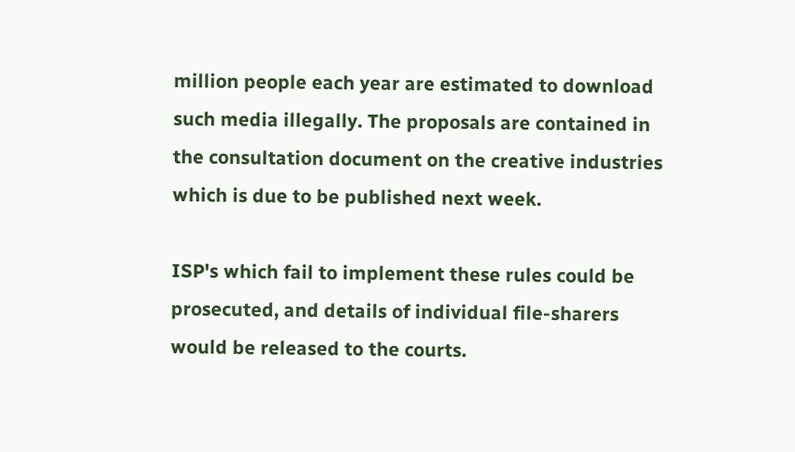million people each year are estimated to download such media illegally. The proposals are contained in the consultation document on the creative industries which is due to be published next week.

ISP's which fail to implement these rules could be prosecuted, and details of individual file-sharers would be released to the courts.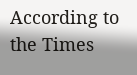According to the Times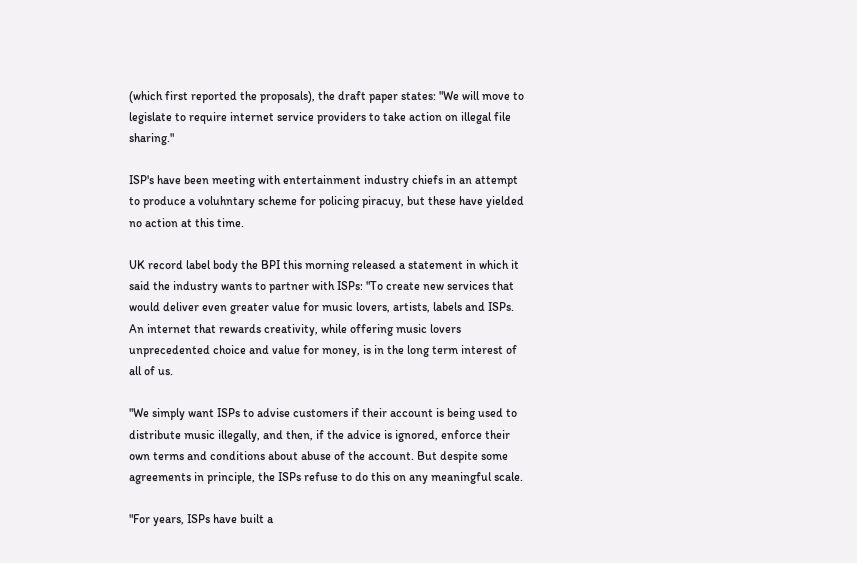(which first reported the proposals), the draft paper states: "We will move to legislate to require internet service providers to take action on illegal file sharing."

ISP's have been meeting with entertainment industry chiefs in an attempt to produce a voluhntary scheme for policing piracuy, but these have yielded no action at this time.

UK record label body the BPI this morning released a statement in which it said the industry wants to partner with ISPs: "To create new services that would deliver even greater value for music lovers, artists, labels and ISPs. An internet that rewards creativity, while offering music lovers unprecedented choice and value for money, is in the long term interest of all of us.

"We simply want ISPs to advise customers if their account is being used to distribute music illegally, and then, if the advice is ignored, enforce their own terms and conditions about abuse of the account. But despite some agreements in principle, the ISPs refuse to do this on any meaningful scale.

"For years, ISPs have built a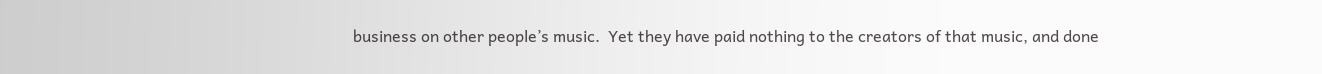business on other people’s music.  Yet they have paid nothing to the creators of that music, and done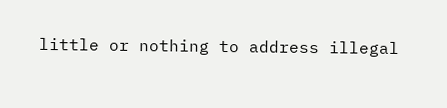little or nothing to address illegal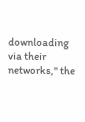downloading via their networks," the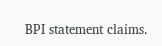BPI statement claims.